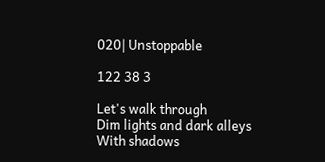020| Unstoppable

122 38 3

Let's walk through
Dim lights and dark alleys
With shadows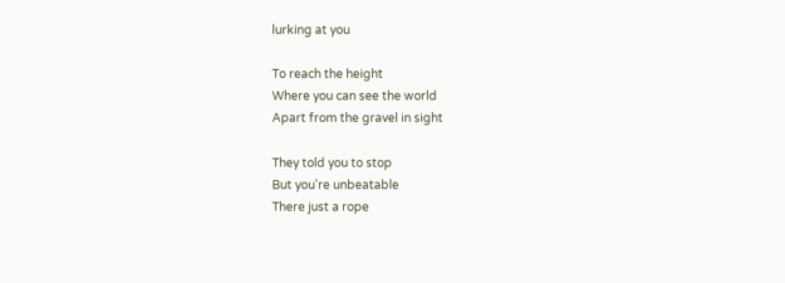lurking at you

To reach the height
Where you can see the world
Apart from the gravel in sight

They told you to stop
But you're unbeatable
There just a rope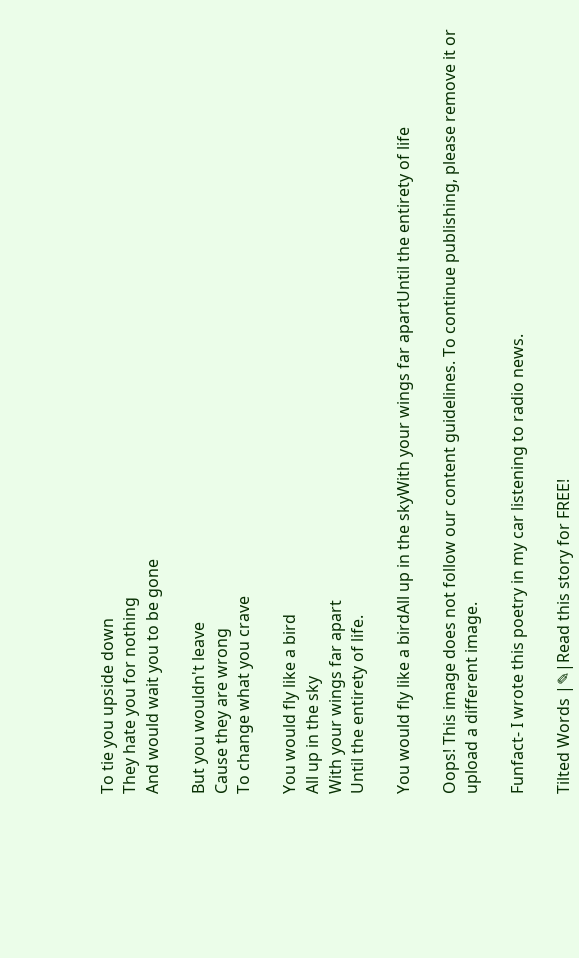To tie you upside down
They hate you for nothing
And would wait you to be gone

But you wouldn't leave
Cause they are wrong
To change what you crave

You would fly like a bird
All up in the sky
With your wings far apart
Until the entirety of life.

You would fly like a birdAll up in the skyWith your wings far apartUntil the entirety of life

Oops! This image does not follow our content guidelines. To continue publishing, please remove it or upload a different image.

Funfact- I wrote this poetry in my car listening to radio news.

Tilted Words |✎|Read this story for FREE!